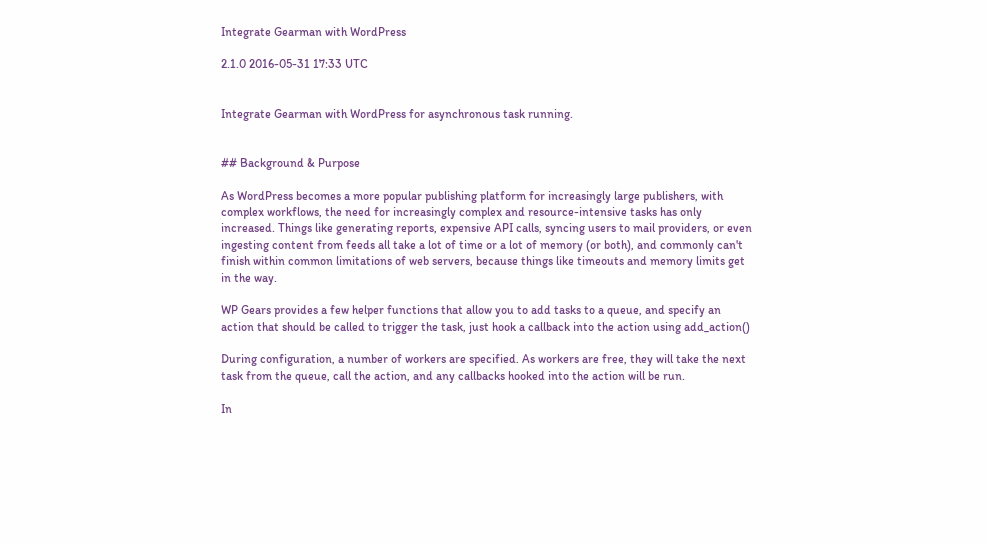Integrate Gearman with WordPress

2.1.0 2016-05-31 17:33 UTC


Integrate Gearman with WordPress for asynchronous task running.


## Background & Purpose

As WordPress becomes a more popular publishing platform for increasingly large publishers, with complex workflows, the need for increasingly complex and resource-intensive tasks has only increased. Things like generating reports, expensive API calls, syncing users to mail providers, or even ingesting content from feeds all take a lot of time or a lot of memory (or both), and commonly can't finish within common limitations of web servers, because things like timeouts and memory limits get in the way.

WP Gears provides a few helper functions that allow you to add tasks to a queue, and specify an action that should be called to trigger the task, just hook a callback into the action using add_action()

During configuration, a number of workers are specified. As workers are free, they will take the next task from the queue, call the action, and any callbacks hooked into the action will be run.

In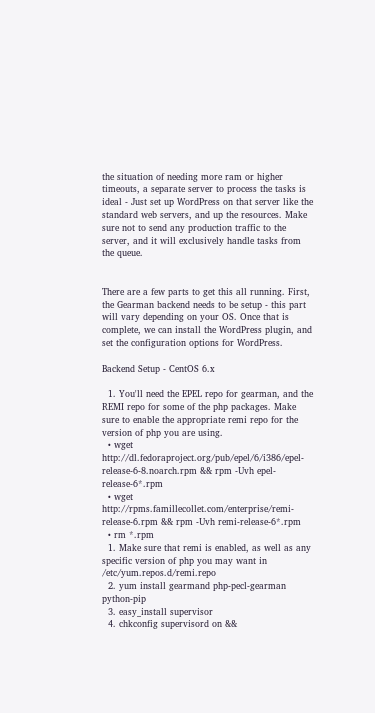the situation of needing more ram or higher timeouts, a separate server to process the tasks is ideal - Just set up WordPress on that server like the standard web servers, and up the resources. Make sure not to send any production traffic to the server, and it will exclusively handle tasks from the queue.


There are a few parts to get this all running. First, the Gearman backend needs to be setup - this part will vary depending on your OS. Once that is complete, we can install the WordPress plugin, and set the configuration options for WordPress.

Backend Setup - CentOS 6.x

  1. You'll need the EPEL repo for gearman, and the REMI repo for some of the php packages. Make sure to enable the appropriate remi repo for the version of php you are using.
  • wget http://dl.fedoraproject.org/pub/epel/6/i386/epel-release-6-8.noarch.rpm && rpm -Uvh epel-release-6*.rpm
  • wget http://rpms.famillecollet.com/enterprise/remi-release-6.rpm && rpm -Uvh remi-release-6*.rpm
  • rm *.rpm
  1. Make sure that remi is enabled, as well as any specific version of php you may want in /etc/yum.repos.d/remi.repo
  2. yum install gearmand php-pecl-gearman python-pip
  3. easy_install supervisor
  4. chkconfig supervisord on &&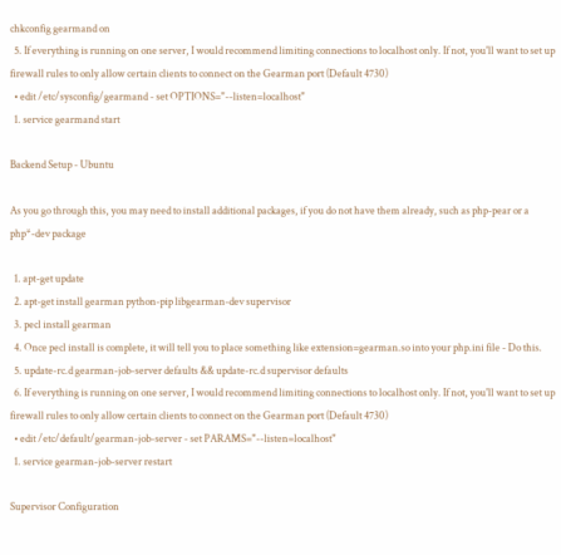chkconfig gearmand on
  5. If everything is running on one server, I would recommend limiting connections to localhost only. If not, you'll want to set up firewall rules to only allow certain clients to connect on the Gearman port (Default 4730)
  • edit /etc/sysconfig/gearmand - set OPTIONS="--listen=localhost"
  1. service gearmand start

Backend Setup - Ubuntu

As you go through this, you may need to install additional packages, if you do not have them already, such as php-pear or a php*-dev package

  1. apt-get update
  2. apt-get install gearman python-pip libgearman-dev supervisor
  3. pecl install gearman
  4. Once pecl install is complete, it will tell you to place something like extension=gearman.so into your php.ini file - Do this.
  5. update-rc.d gearman-job-server defaults && update-rc.d supervisor defaults
  6. If everything is running on one server, I would recommend limiting connections to localhost only. If not, you'll want to set up firewall rules to only allow certain clients to connect on the Gearman port (Default 4730)
  • edit /etc/default/gearman-job-server - set PARAMS="--listen=localhost"
  1. service gearman-job-server restart

Supervisor Configuration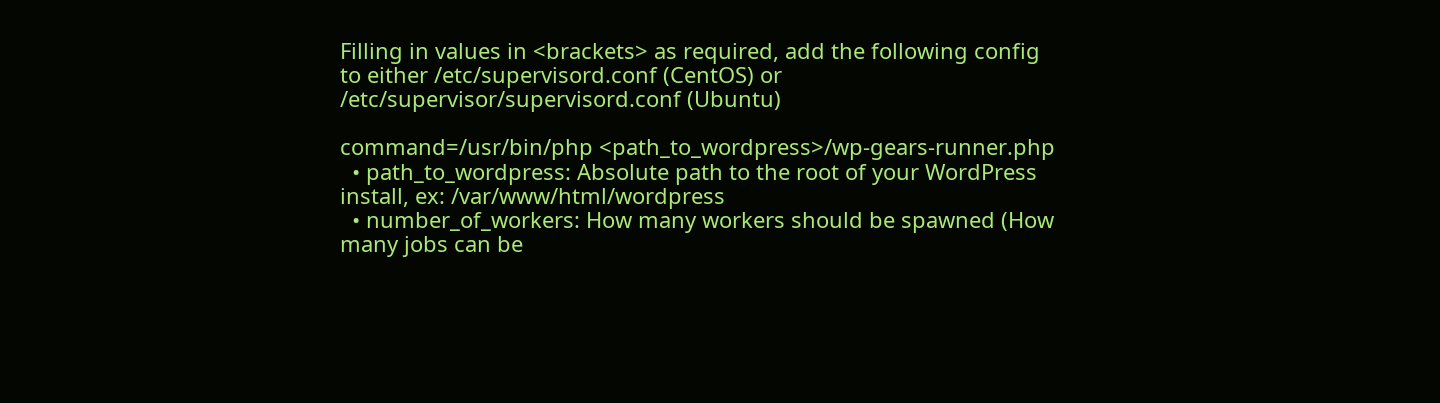Filling in values in <brackets> as required, add the following config to either /etc/supervisord.conf (CentOS) or /etc/supervisor/supervisord.conf (Ubuntu)

command=/usr/bin/php <path_to_wordpress>/wp-gears-runner.php
  • path_to_wordpress: Absolute path to the root of your WordPress install, ex: /var/www/html/wordpress
  • number_of_workers: How many workers should be spawned (How many jobs can be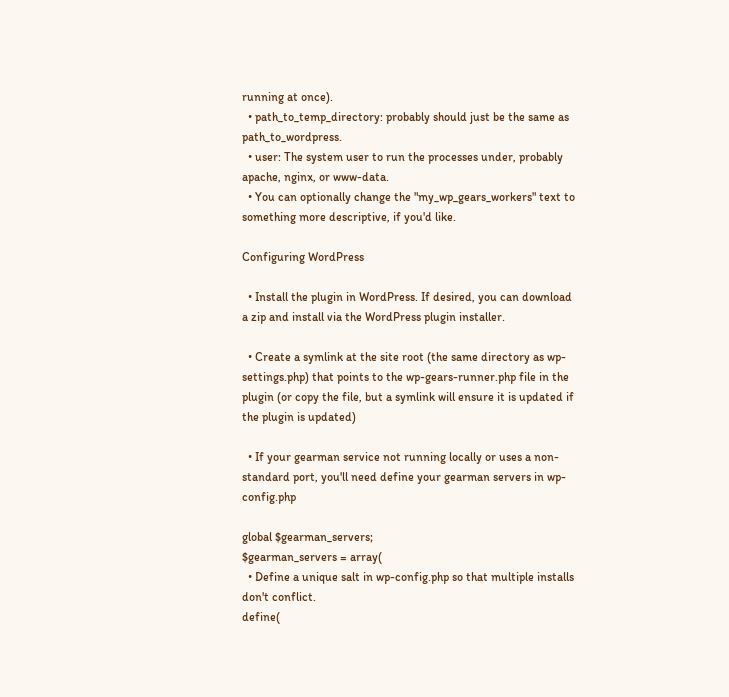running at once).
  • path_to_temp_directory: probably should just be the same as path_to_wordpress.
  • user: The system user to run the processes under, probably apache, nginx, or www-data.
  • You can optionally change the "my_wp_gears_workers" text to something more descriptive, if you'd like.

Configuring WordPress

  • Install the plugin in WordPress. If desired, you can download a zip and install via the WordPress plugin installer.

  • Create a symlink at the site root (the same directory as wp-settings.php) that points to the wp-gears-runner.php file in the plugin (or copy the file, but a symlink will ensure it is updated if the plugin is updated)

  • If your gearman service not running locally or uses a non-standard port, you'll need define your gearman servers in wp-config.php

global $gearman_servers;
$gearman_servers = array(
  • Define a unique salt in wp-config.php so that multiple installs don't conflict.
define(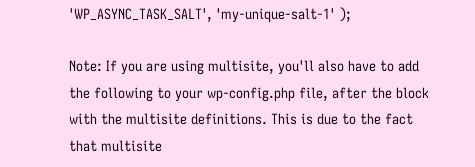'WP_ASYNC_TASK_SALT', 'my-unique-salt-1' );

Note: If you are using multisite, you'll also have to add the following to your wp-config.php file, after the block with the multisite definitions. This is due to the fact that multisite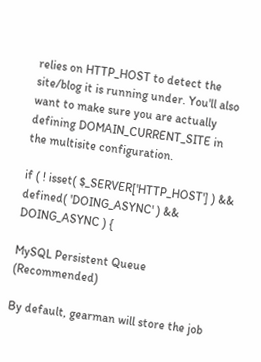relies on HTTP_HOST to detect the site/blog it is running under. You'll also want to make sure you are actually defining DOMAIN_CURRENT_SITE in the multisite configuration.

if ( ! isset( $_SERVER['HTTP_HOST'] ) && defined( 'DOING_ASYNC' ) && DOING_ASYNC ) {

MySQL Persistent Queue (Recommended)

By default, gearman will store the job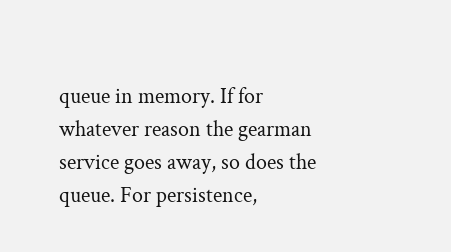queue in memory. If for whatever reason the gearman service goes away, so does the queue. For persistence,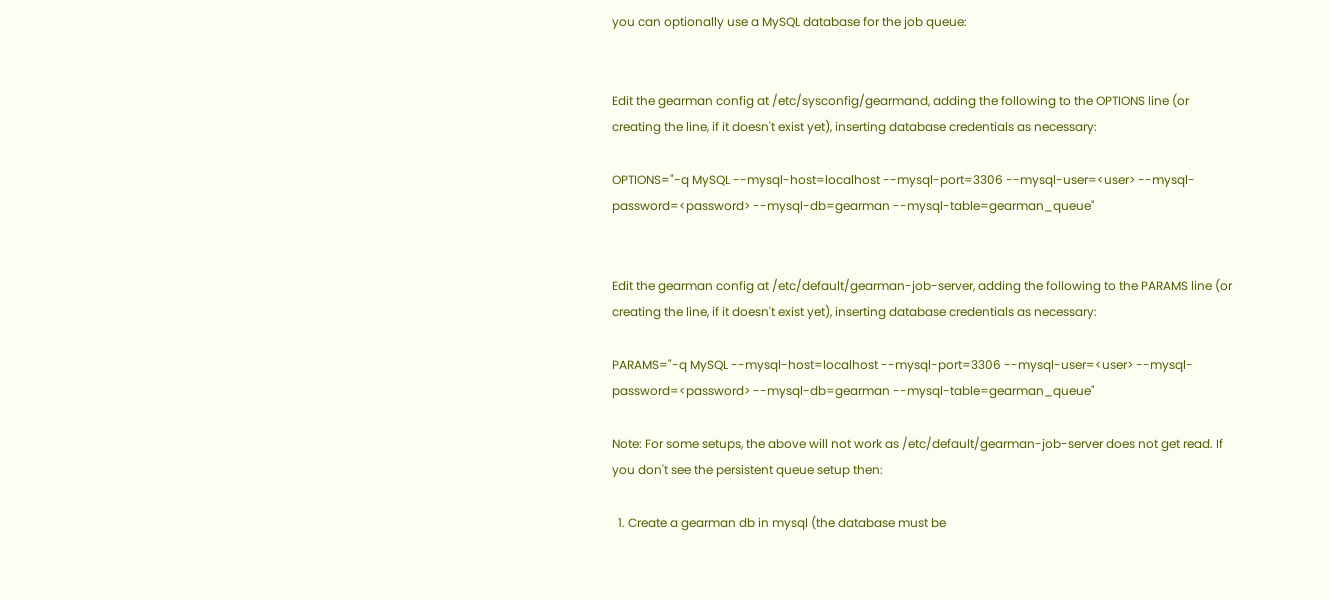you can optionally use a MySQL database for the job queue:


Edit the gearman config at /etc/sysconfig/gearmand, adding the following to the OPTIONS line (or creating the line, if it doesn't exist yet), inserting database credentials as necessary:

OPTIONS="-q MySQL --mysql-host=localhost --mysql-port=3306 --mysql-user=<user> --mysql-password=<password> --mysql-db=gearman --mysql-table=gearman_queue"


Edit the gearman config at /etc/default/gearman-job-server, adding the following to the PARAMS line (or creating the line, if it doesn't exist yet), inserting database credentials as necessary:

PARAMS="-q MySQL --mysql-host=localhost --mysql-port=3306 --mysql-user=<user> --mysql-password=<password> --mysql-db=gearman --mysql-table=gearman_queue"

Note: For some setups, the above will not work as /etc/default/gearman-job-server does not get read. If you don't see the persistent queue setup then:

  1. Create a gearman db in mysql (the database must be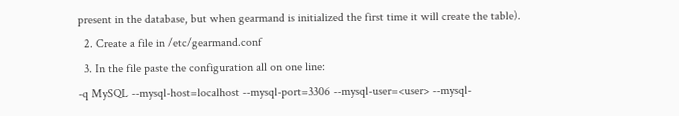present in the database, but when gearmand is initialized the first time it will create the table).
  2. Create a file in /etc/gearmand.conf
  3. In the file paste the configuration all on one line:
-q MySQL --mysql-host=localhost --mysql-port=3306 --mysql-user=<user> --mysql-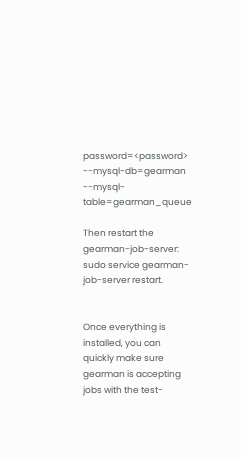password=<password> --mysql-db=gearman --mysql-table=gearman_queue

Then restart the gearman-job-server: sudo service gearman-job-server restart.


Once everything is installed, you can quickly make sure gearman is accepting jobs with the test-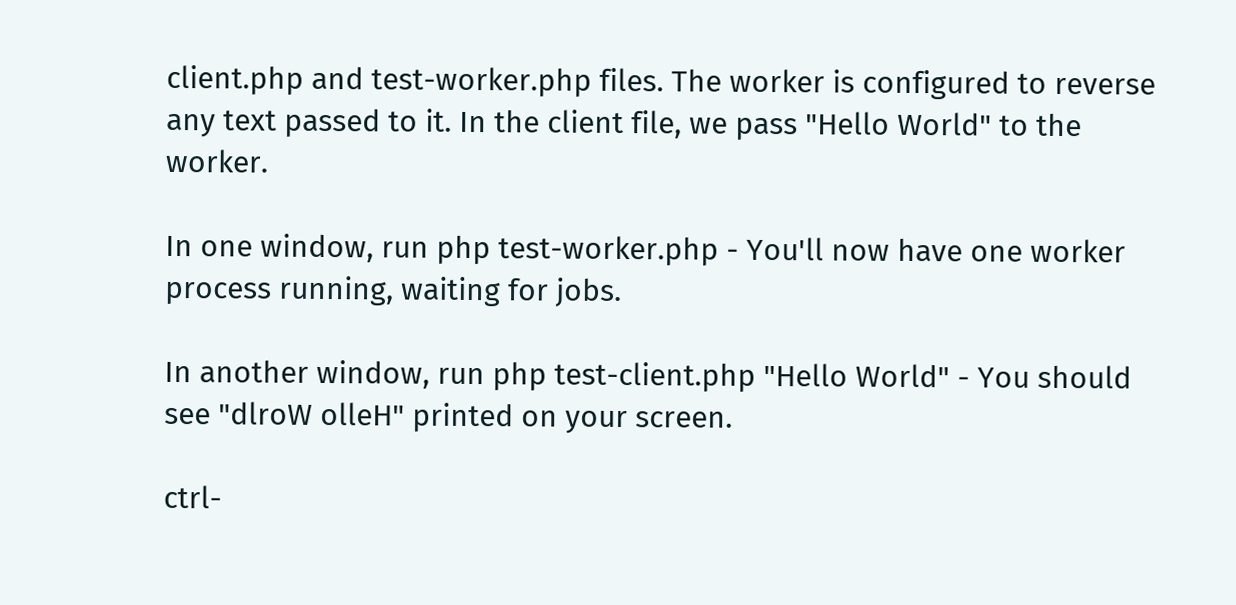client.php and test-worker.php files. The worker is configured to reverse any text passed to it. In the client file, we pass "Hello World" to the worker.

In one window, run php test-worker.php - You'll now have one worker process running, waiting for jobs.

In another window, run php test-client.php "Hello World" - You should see "dlroW olleH" printed on your screen.

ctrl-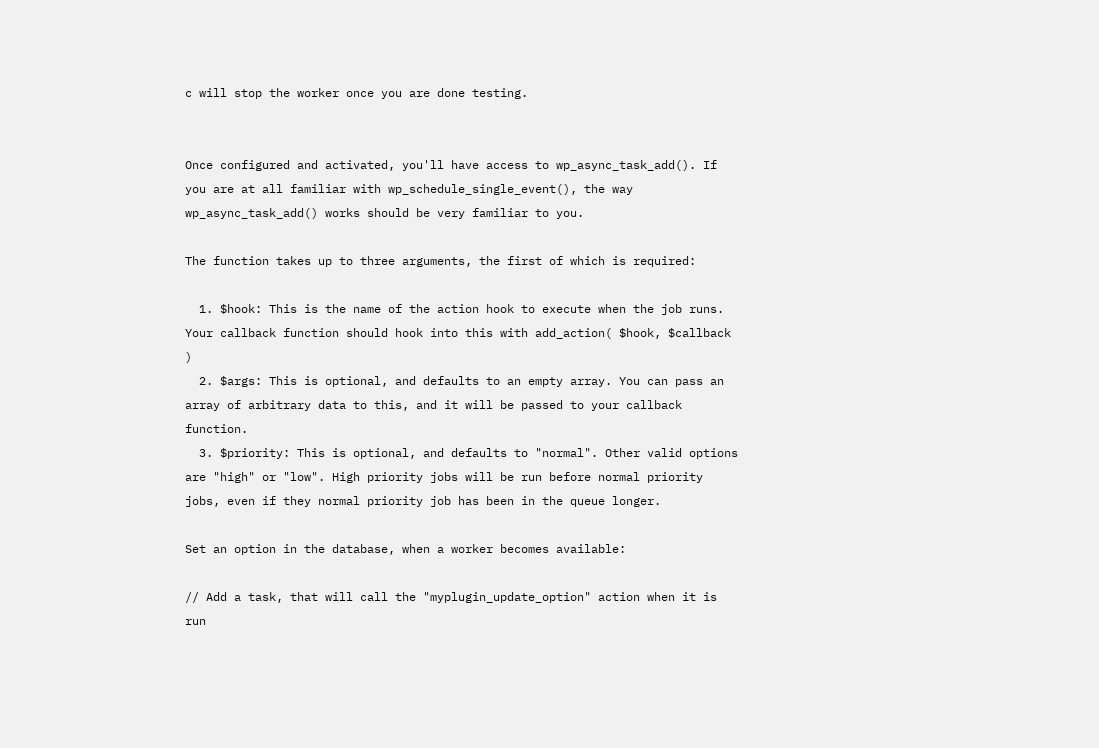c will stop the worker once you are done testing.


Once configured and activated, you'll have access to wp_async_task_add(). If you are at all familiar with wp_schedule_single_event(), the way wp_async_task_add() works should be very familiar to you.

The function takes up to three arguments, the first of which is required:

  1. $hook: This is the name of the action hook to execute when the job runs. Your callback function should hook into this with add_action( $hook, $callback )
  2. $args: This is optional, and defaults to an empty array. You can pass an array of arbitrary data to this, and it will be passed to your callback function.
  3. $priority: This is optional, and defaults to "normal". Other valid options are "high" or "low". High priority jobs will be run before normal priority jobs, even if they normal priority job has been in the queue longer.

Set an option in the database, when a worker becomes available:

// Add a task, that will call the "myplugin_update_option" action when it is run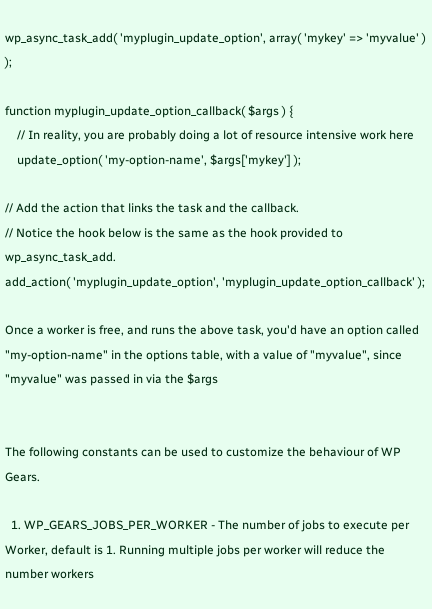wp_async_task_add( 'myplugin_update_option', array( 'mykey' => 'myvalue' ) );

function myplugin_update_option_callback( $args ) {
    // In reality, you are probably doing a lot of resource intensive work here
    update_option( 'my-option-name', $args['mykey'] );

// Add the action that links the task and the callback.
// Notice the hook below is the same as the hook provided to wp_async_task_add.
add_action( 'myplugin_update_option', 'myplugin_update_option_callback' );

Once a worker is free, and runs the above task, you'd have an option called "my-option-name" in the options table, with a value of "myvalue", since "myvalue" was passed in via the $args


The following constants can be used to customize the behaviour of WP Gears.

  1. WP_GEARS_JOBS_PER_WORKER - The number of jobs to execute per Worker, default is 1. Running multiple jobs per worker will reduce the number workers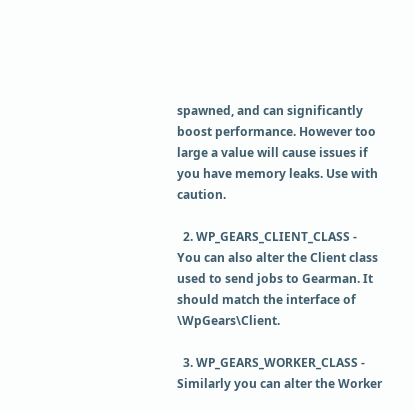spawned, and can significantly boost performance. However too large a value will cause issues if you have memory leaks. Use with caution.

  2. WP_GEARS_CLIENT_CLASS - You can also alter the Client class used to send jobs to Gearman. It should match the interface of \WpGears\Client.

  3. WP_GEARS_WORKER_CLASS - Similarly you can alter the Worker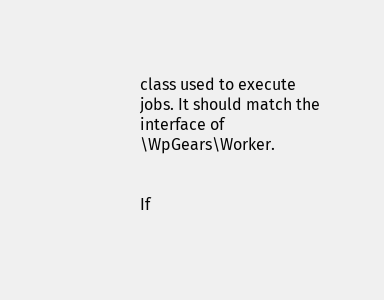class used to execute jobs. It should match the interface of \WpGears\Worker.


If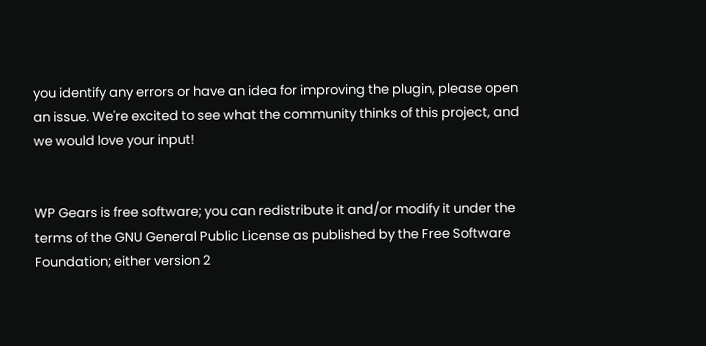you identify any errors or have an idea for improving the plugin, please open an issue. We're excited to see what the community thinks of this project, and we would love your input!


WP Gears is free software; you can redistribute it and/or modify it under the terms of the GNU General Public License as published by the Free Software Foundation; either version 2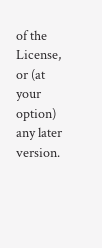of the License, or (at your option) any later version.